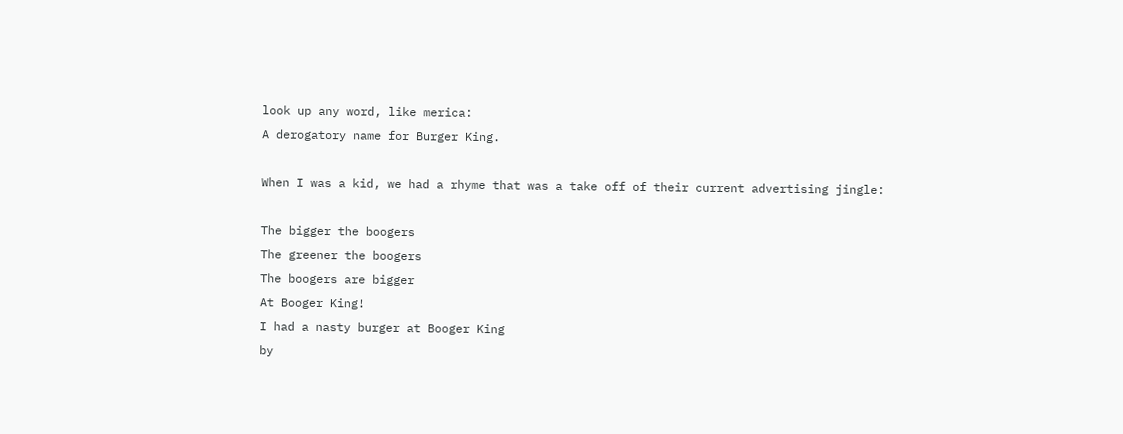look up any word, like merica:
A derogatory name for Burger King.

When I was a kid, we had a rhyme that was a take off of their current advertising jingle:

The bigger the boogers
The greener the boogers
The boogers are bigger
At Booger King!
I had a nasty burger at Booger King
by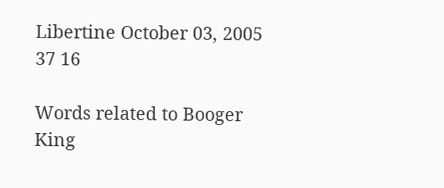Libertine October 03, 2005
37 16

Words related to Booger King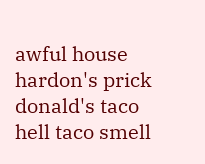awful house hardon's prick donald's taco hell taco smell